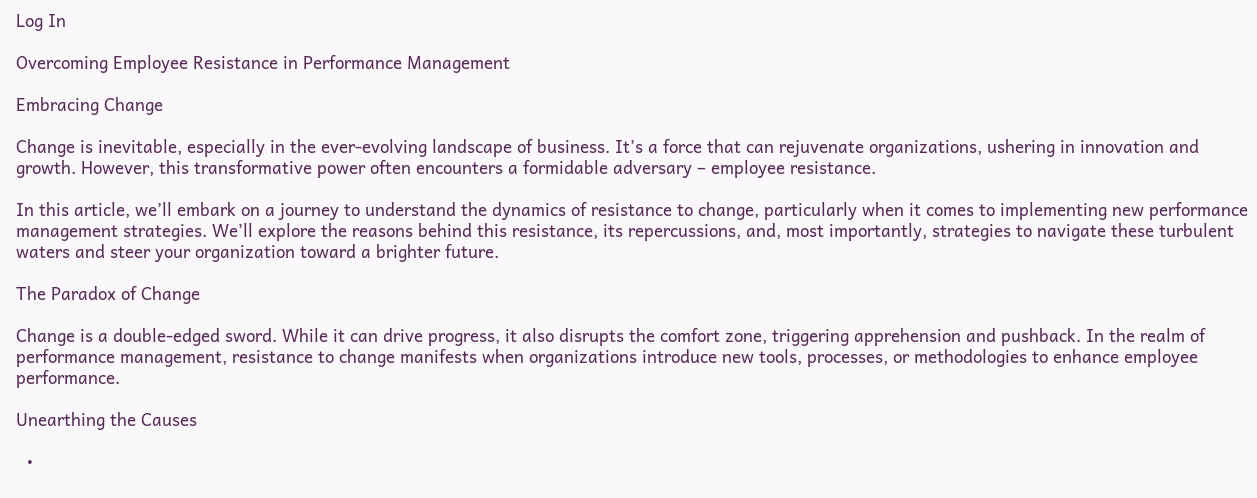Log In

Overcoming Employee Resistance in Performance Management

Embracing Change

Change is inevitable, especially in the ever-evolving landscape of business. It’s a force that can rejuvenate organizations, ushering in innovation and growth. However, this transformative power often encounters a formidable adversary – employee resistance.

In this article, we’ll embark on a journey to understand the dynamics of resistance to change, particularly when it comes to implementing new performance management strategies. We’ll explore the reasons behind this resistance, its repercussions, and, most importantly, strategies to navigate these turbulent waters and steer your organization toward a brighter future.

The Paradox of Change

Change is a double-edged sword. While it can drive progress, it also disrupts the comfort zone, triggering apprehension and pushback. In the realm of performance management, resistance to change manifests when organizations introduce new tools, processes, or methodologies to enhance employee performance.

Unearthing the Causes

  •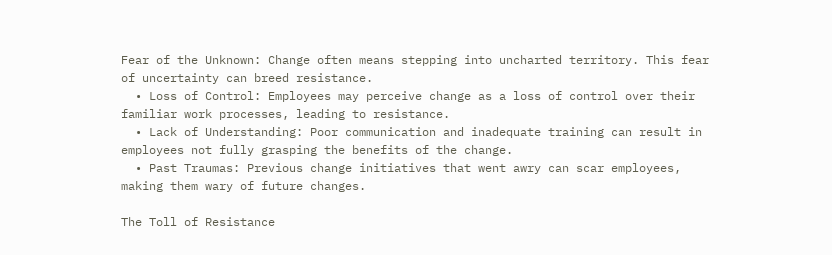Fear of the Unknown: Change often means stepping into uncharted territory. This fear of uncertainty can breed resistance.
  • Loss of Control: Employees may perceive change as a loss of control over their familiar work processes, leading to resistance.
  • Lack of Understanding: Poor communication and inadequate training can result in employees not fully grasping the benefits of the change.
  • Past Traumas: Previous change initiatives that went awry can scar employees, making them wary of future changes.

The Toll of Resistance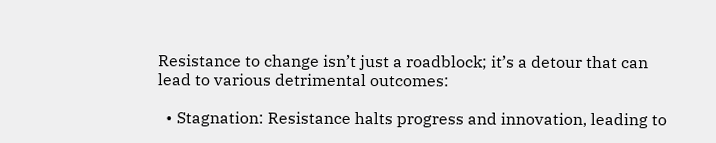Resistance to change isn’t just a roadblock; it’s a detour that can lead to various detrimental outcomes:

  • Stagnation: Resistance halts progress and innovation, leading to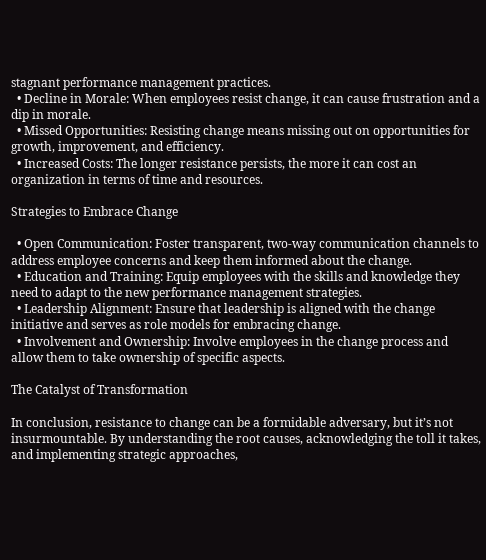stagnant performance management practices.
  • Decline in Morale: When employees resist change, it can cause frustration and a dip in morale.
  • Missed Opportunities: Resisting change means missing out on opportunities for growth, improvement, and efficiency.
  • Increased Costs: The longer resistance persists, the more it can cost an organization in terms of time and resources.

Strategies to Embrace Change

  • Open Communication: Foster transparent, two-way communication channels to address employee concerns and keep them informed about the change.
  • Education and Training: Equip employees with the skills and knowledge they need to adapt to the new performance management strategies.
  • Leadership Alignment: Ensure that leadership is aligned with the change initiative and serves as role models for embracing change.
  • Involvement and Ownership: Involve employees in the change process and allow them to take ownership of specific aspects.

The Catalyst of Transformation

In conclusion, resistance to change can be a formidable adversary, but it’s not insurmountable. By understanding the root causes, acknowledging the toll it takes, and implementing strategic approaches,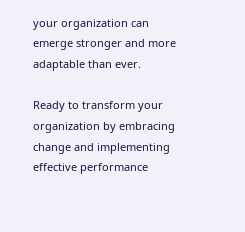your organization can emerge stronger and more adaptable than ever.

Ready to transform your organization by embracing change and implementing effective performance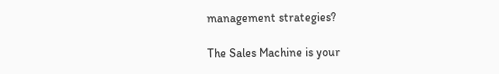management strategies?

The Sales Machine is your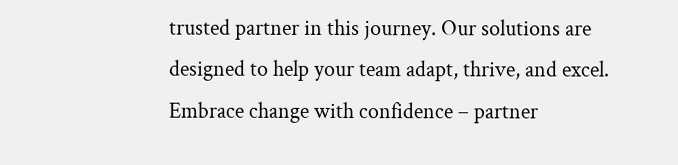trusted partner in this journey. Our solutions are designed to help your team adapt, thrive, and excel. Embrace change with confidence – partner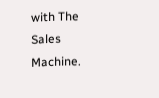with The Sales Machine.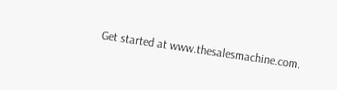Get started at www.thesalesmachine.com.